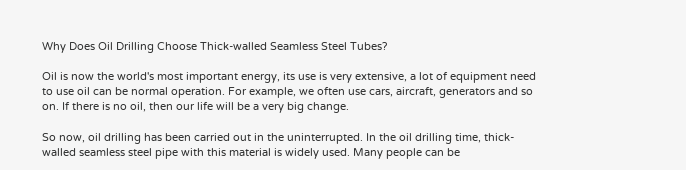Why Does Oil Drilling Choose Thick-walled Seamless Steel Tubes?

Oil is now the world's most important energy, its use is very extensive, a lot of equipment need to use oil can be normal operation. For example, we often use cars, aircraft, generators and so on. If there is no oil, then our life will be a very big change.

So now, oil drilling has been carried out in the uninterrupted. In the oil drilling time, thick-walled seamless steel pipe with this material is widely used. Many people can be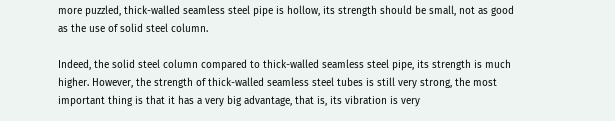more puzzled, thick-walled seamless steel pipe is hollow, its strength should be small, not as good as the use of solid steel column.

Indeed, the solid steel column compared to thick-walled seamless steel pipe, its strength is much higher. However, the strength of thick-walled seamless steel tubes is still very strong, the most important thing is that it has a very big advantage, that is, its vibration is very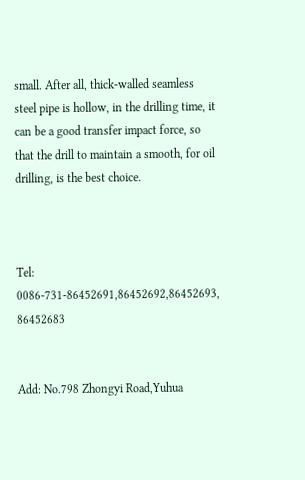small. After all, thick-walled seamless steel pipe is hollow, in the drilling time, it can be a good transfer impact force, so that the drill to maintain a smooth, for oil drilling, is the best choice.



Tel: 0086-731-86452691,86452692,86452693, 86452683


Add: No.798 Zhongyi Road,Yuhua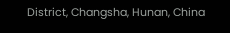District, Changsha, Hunan, China